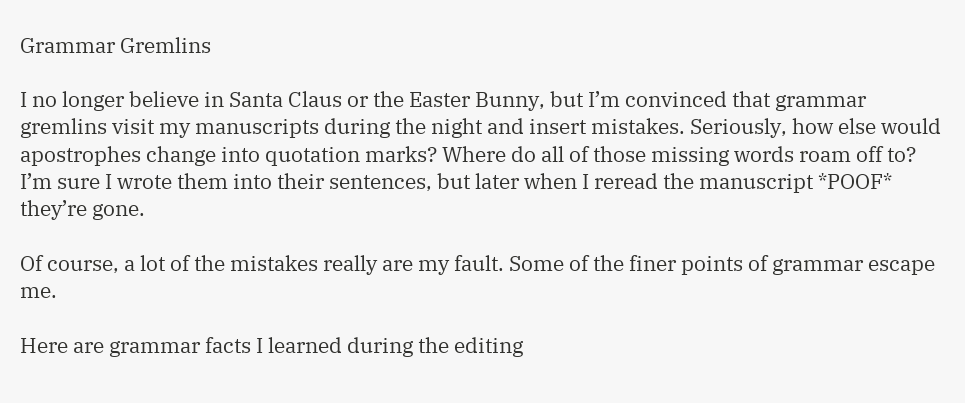Grammar Gremlins

I no longer believe in Santa Claus or the Easter Bunny, but I’m convinced that grammar gremlins visit my manuscripts during the night and insert mistakes. Seriously, how else would apostrophes change into quotation marks? Where do all of those missing words roam off to? I’m sure I wrote them into their sentences, but later when I reread the manuscript *POOF* they’re gone.

Of course, a lot of the mistakes really are my fault. Some of the finer points of grammar escape me.

Here are grammar facts I learned during the editing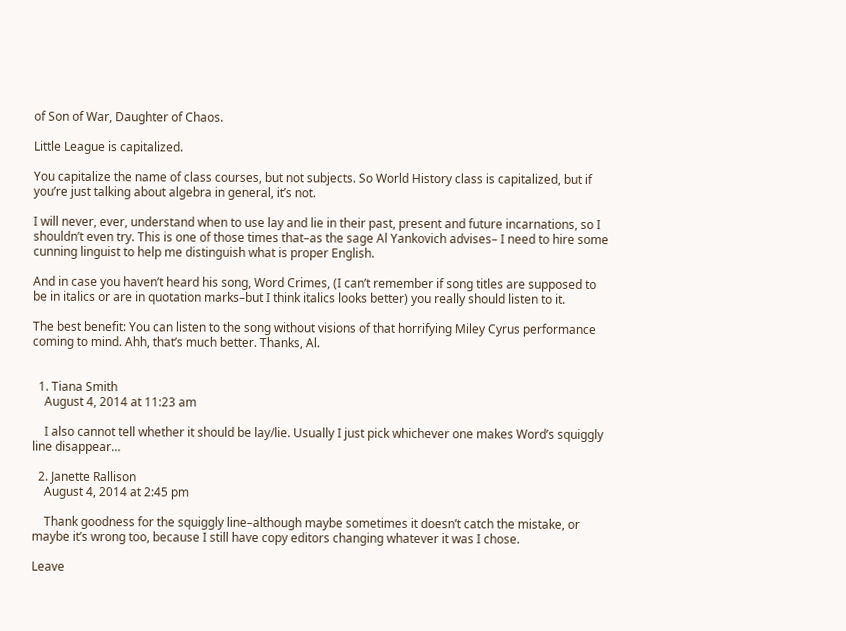of Son of War, Daughter of Chaos.

Little League is capitalized.

You capitalize the name of class courses, but not subjects. So World History class is capitalized, but if you’re just talking about algebra in general, it’s not.

I will never, ever, understand when to use lay and lie in their past, present and future incarnations, so I shouldn’t even try. This is one of those times that–as the sage Al Yankovich advises– I need to hire some cunning linguist to help me distinguish what is proper English.

And in case you haven’t heard his song, Word Crimes, (I can’t remember if song titles are supposed to be in italics or are in quotation marks–but I think italics looks better) you really should listen to it.

The best benefit: You can listen to the song without visions of that horrifying Miley Cyrus performance coming to mind. Ahh, that’s much better. Thanks, Al.


  1. Tiana Smith
    August 4, 2014 at 11:23 am

    I also cannot tell whether it should be lay/lie. Usually I just pick whichever one makes Word’s squiggly line disappear…

  2. Janette Rallison
    August 4, 2014 at 2:45 pm

    Thank goodness for the squiggly line–although maybe sometimes it doesn’t catch the mistake, or maybe it’s wrong too, because I still have copy editors changing whatever it was I chose.

Leave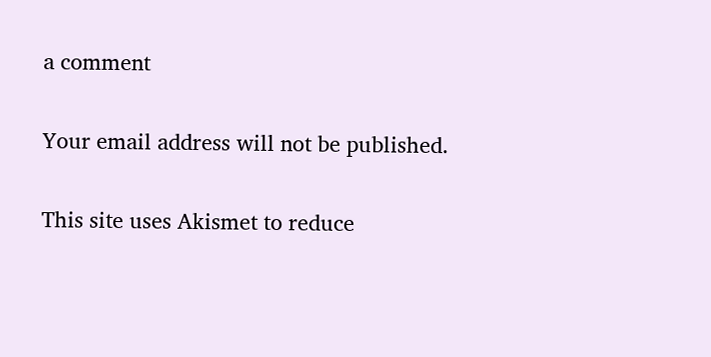a comment

Your email address will not be published.

This site uses Akismet to reduce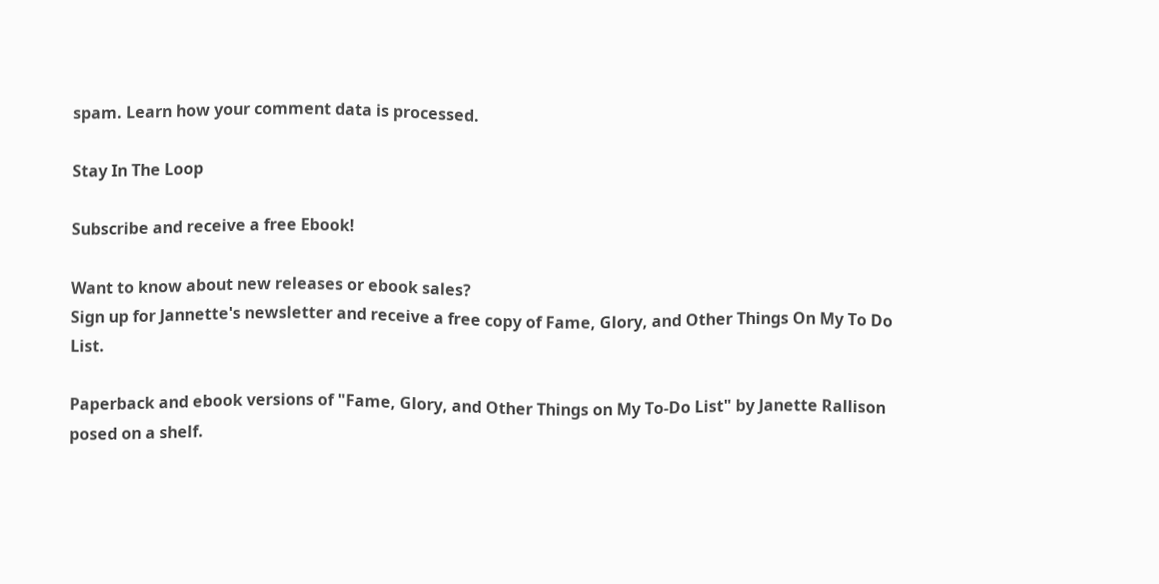spam. Learn how your comment data is processed.

Stay In The Loop

Subscribe and receive a free Ebook!

Want to know about new releases or ebook sales?
Sign up for Jannette's newsletter and receive a free copy of Fame, Glory, and Other Things On My To Do List.

Paperback and ebook versions of "Fame, Glory, and Other Things on My To-Do List" by Janette Rallison posed on a shelf.